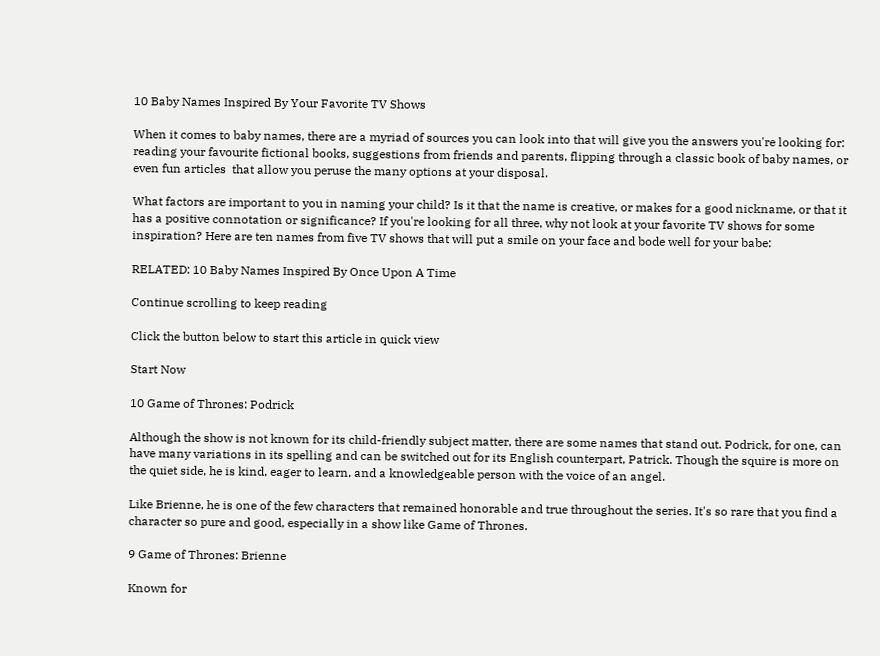10 Baby Names Inspired By Your Favorite TV Shows

When it comes to baby names, there are a myriad of sources you can look into that will give you the answers you're looking for: reading your favourite fictional books, suggestions from friends and parents, flipping through a classic book of baby names, or even fun articles  that allow you peruse the many options at your disposal.

What factors are important to you in naming your child? Is it that the name is creative, or makes for a good nickname, or that it has a positive connotation or significance? If you're looking for all three, why not look at your favorite TV shows for some inspiration? Here are ten names from five TV shows that will put a smile on your face and bode well for your babe:

RELATED: 10 Baby Names Inspired By Once Upon A Time

Continue scrolling to keep reading

Click the button below to start this article in quick view

Start Now

10 Game of Thrones: Podrick

Although the show is not known for its child-friendly subject matter, there are some names that stand out. Podrick, for one, can have many variations in its spelling and can be switched out for its English counterpart, Patrick. Though the squire is more on the quiet side, he is kind, eager to learn, and a knowledgeable person with the voice of an angel.

Like Brienne, he is one of the few characters that remained honorable and true throughout the series. It's so rare that you find a character so pure and good, especially in a show like Game of Thrones.

9 Game of Thrones: Brienne

Known for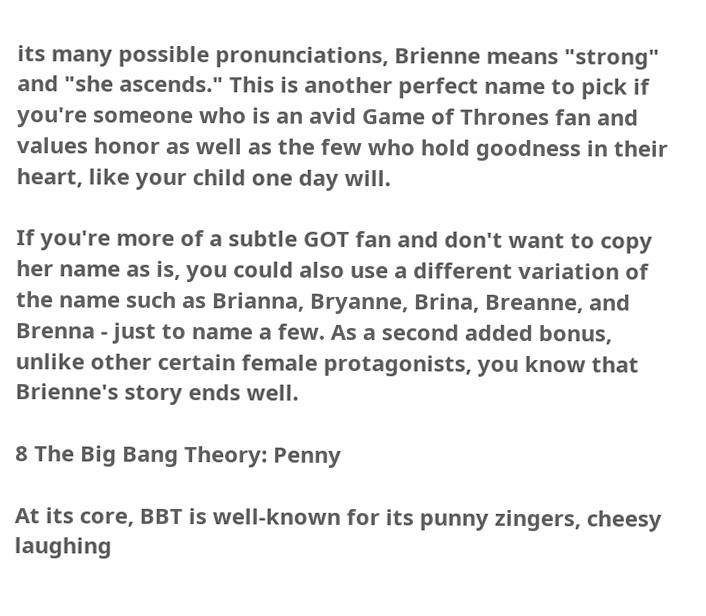its many possible pronunciations, Brienne means "strong" and "she ascends." This is another perfect name to pick if you're someone who is an avid Game of Thrones fan and values honor as well as the few who hold goodness in their heart, like your child one day will.

If you're more of a subtle GOT fan and don't want to copy her name as is, you could also use a different variation of the name such as Brianna, Bryanne, Brina, Breanne, and Brenna - just to name a few. As a second added bonus, unlike other certain female protagonists, you know that Brienne's story ends well.

8 The Big Bang Theory: Penny

At its core, BBT is well-known for its punny zingers, cheesy laughing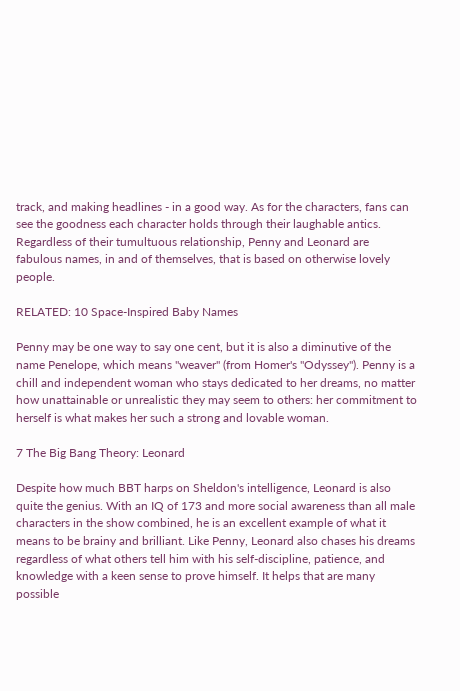track, and making headlines - in a good way. As for the characters, fans can see the goodness each character holds through their laughable antics. Regardless of their tumultuous relationship, Penny and Leonard are fabulous names, in and of themselves, that is based on otherwise lovely people.

RELATED: 10 Space-Inspired Baby Names

Penny may be one way to say one cent, but it is also a diminutive of the name Penelope, which means "weaver" (from Homer's "Odyssey"). Penny is a chill and independent woman who stays dedicated to her dreams, no matter how unattainable or unrealistic they may seem to others: her commitment to herself is what makes her such a strong and lovable woman.

7 The Big Bang Theory: Leonard

Despite how much BBT harps on Sheldon's intelligence, Leonard is also quite the genius. With an IQ of 173 and more social awareness than all male characters in the show combined, he is an excellent example of what it means to be brainy and brilliant. Like Penny, Leonard also chases his dreams regardless of what others tell him with his self-discipline, patience, and knowledge with a keen sense to prove himself. It helps that are many possible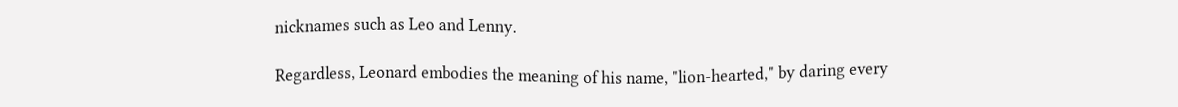nicknames such as Leo and Lenny.

Regardless, Leonard embodies the meaning of his name, "lion-hearted," by daring every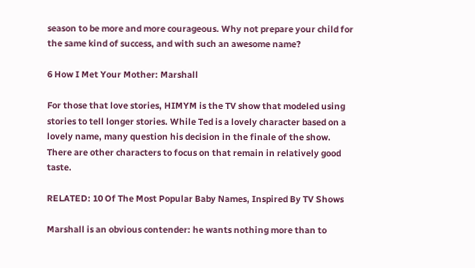season to be more and more courageous. Why not prepare your child for the same kind of success, and with such an awesome name?

6 How I Met Your Mother: Marshall

For those that love stories, HIMYM is the TV show that modeled using stories to tell longer stories. While Ted is a lovely character based on a lovely name, many question his decision in the finale of the show. There are other characters to focus on that remain in relatively good taste.

RELATED: 10 Of The Most Popular Baby Names, Inspired By TV Shows

Marshall is an obvious contender: he wants nothing more than to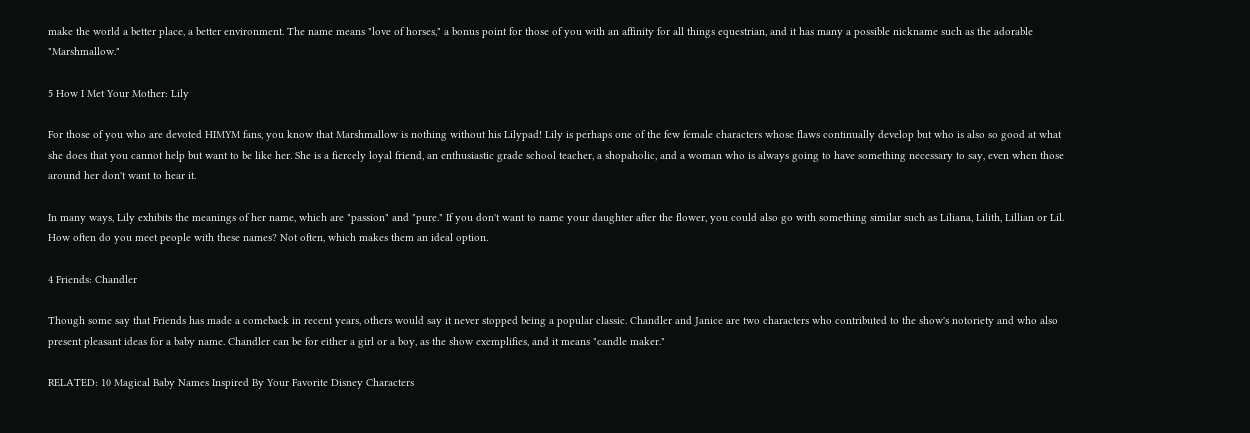make the world a better place, a better environment. The name means "love of horses," a bonus point for those of you with an affinity for all things equestrian, and it has many a possible nickname such as the adorable "Marshmallow."

5 How I Met Your Mother: Lily

For those of you who are devoted HIMYM fans, you know that Marshmallow is nothing without his Lilypad! Lily is perhaps one of the few female characters whose flaws continually develop but who is also so good at what she does that you cannot help but want to be like her. She is a fiercely loyal friend, an enthusiastic grade school teacher, a shopaholic, and a woman who is always going to have something necessary to say, even when those around her don't want to hear it.

In many ways, Lily exhibits the meanings of her name, which are "passion" and "pure." If you don't want to name your daughter after the flower, you could also go with something similar such as Liliana, Lilith, Lillian or Lil. How often do you meet people with these names? Not often, which makes them an ideal option.

4 Friends: Chandler

Though some say that Friends has made a comeback in recent years, others would say it never stopped being a popular classic. Chandler and Janice are two characters who contributed to the show's notoriety and who also present pleasant ideas for a baby name. Chandler can be for either a girl or a boy, as the show exemplifies, and it means "candle maker."

RELATED: 10 Magical Baby Names Inspired By Your Favorite Disney Characters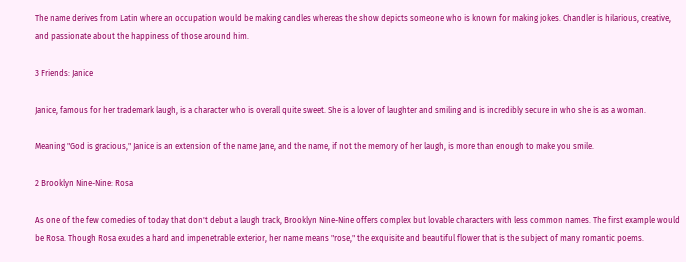The name derives from Latin where an occupation would be making candles whereas the show depicts someone who is known for making jokes. Chandler is hilarious, creative, and passionate about the happiness of those around him.

3 Friends: Janice

Janice, famous for her trademark laugh, is a character who is overall quite sweet. She is a lover of laughter and smiling and is incredibly secure in who she is as a woman.

Meaning "God is gracious," Janice is an extension of the name Jane, and the name, if not the memory of her laugh, is more than enough to make you smile.

2 Brooklyn Nine-Nine: Rosa

As one of the few comedies of today that don't debut a laugh track, Brooklyn Nine-Nine offers complex but lovable characters with less common names. The first example would be Rosa. Though Rosa exudes a hard and impenetrable exterior, her name means "rose," the exquisite and beautiful flower that is the subject of many romantic poems.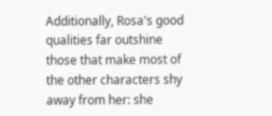Additionally, Rosa's good qualities far outshine those that make most of the other characters shy away from her: she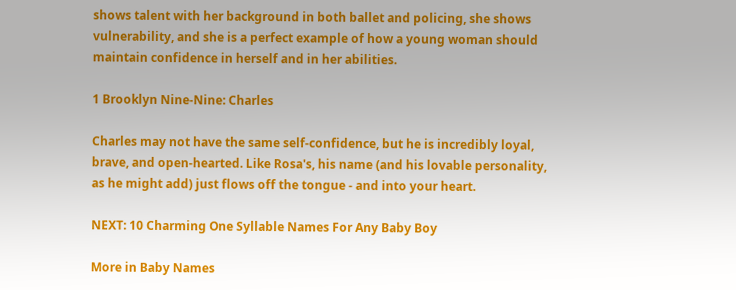shows talent with her background in both ballet and policing, she shows vulnerability, and she is a perfect example of how a young woman should maintain confidence in herself and in her abilities.

1 Brooklyn Nine-Nine: Charles

Charles may not have the same self-confidence, but he is incredibly loyal, brave, and open-hearted. Like Rosa's, his name (and his lovable personality, as he might add) just flows off the tongue - and into your heart.

NEXT: 10 Charming One Syllable Names For Any Baby Boy

More in Baby Names